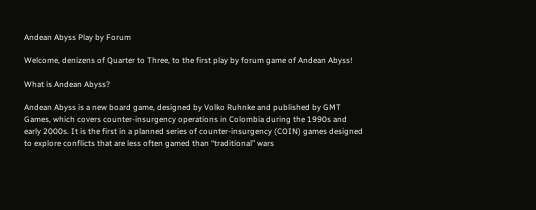Andean Abyss Play by Forum

Welcome, denizens of Quarter to Three, to the first play by forum game of Andean Abyss!

What is Andean Abyss?

Andean Abyss is a new board game, designed by Volko Ruhnke and published by GMT Games, which covers counter-insurgency operations in Colombia during the 1990s and early 2000s. It is the first in a planned series of counter-insurgency (COIN) games designed to explore conflicts that are less often gamed than “traditional” wars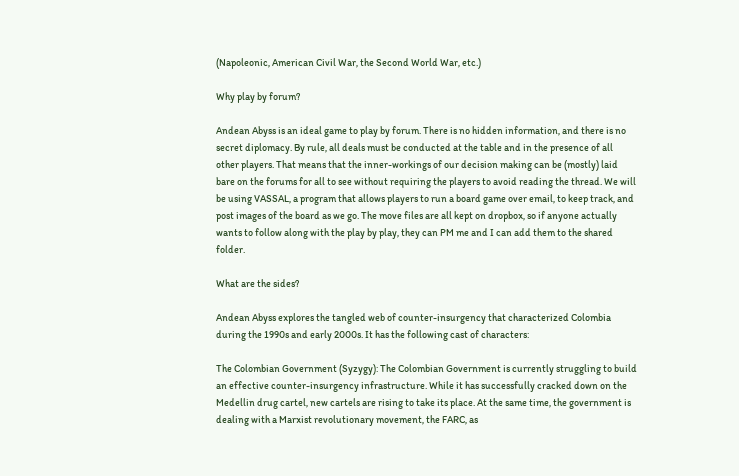(Napoleonic, American Civil War, the Second World War, etc.)

Why play by forum?

Andean Abyss is an ideal game to play by forum. There is no hidden information, and there is no secret diplomacy. By rule, all deals must be conducted at the table and in the presence of all other players. That means that the inner-workings of our decision making can be (mostly) laid bare on the forums for all to see without requiring the players to avoid reading the thread. We will be using VASSAL, a program that allows players to run a board game over email, to keep track, and post images of the board as we go. The move files are all kept on dropbox, so if anyone actually wants to follow along with the play by play, they can PM me and I can add them to the shared folder.

What are the sides?

Andean Abyss explores the tangled web of counter-insurgency that characterized Colombia during the 1990s and early 2000s. It has the following cast of characters:

The Colombian Government (Syzygy): The Colombian Government is currently struggling to build an effective counter-insurgency infrastructure. While it has successfully cracked down on the Medellin drug cartel, new cartels are rising to take its place. At the same time, the government is dealing with a Marxist revolutionary movement, the FARC, as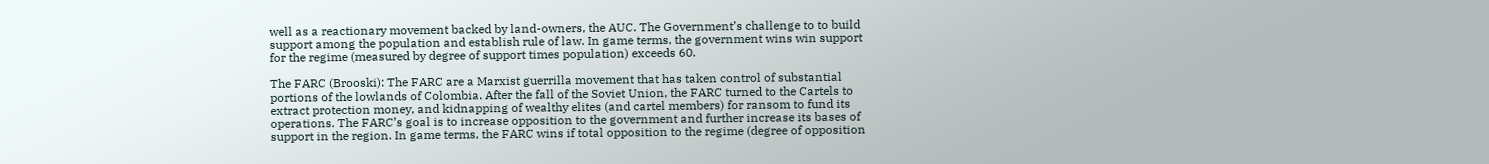well as a reactionary movement backed by land-owners, the AUC. The Government’s challenge to to build support among the population and establish rule of law. In game terms, the government wins win support for the regime (measured by degree of support times population) exceeds 60.

The FARC (Brooski): The FARC are a Marxist guerrilla movement that has taken control of substantial portions of the lowlands of Colombia. After the fall of the Soviet Union, the FARC turned to the Cartels to extract protection money, and kidnapping of wealthy elites (and cartel members) for ransom to fund its operations. The FARC’s goal is to increase opposition to the government and further increase its bases of support in the region. In game terms, the FARC wins if total opposition to the regime (degree of opposition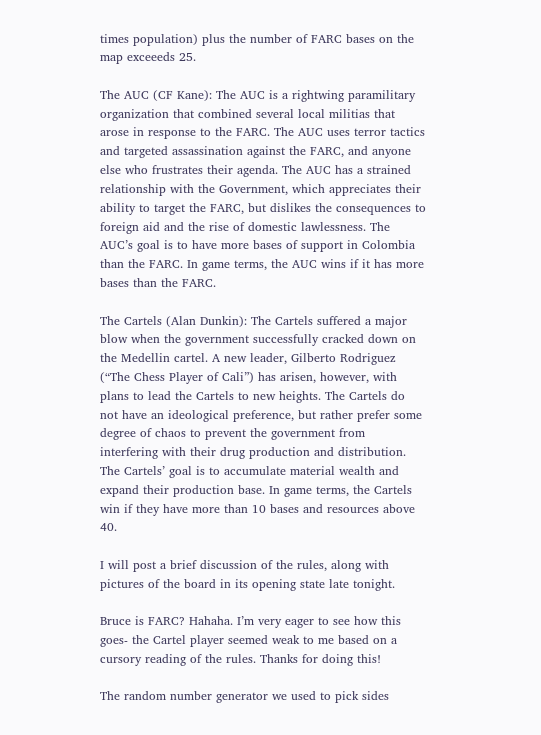times population) plus the number of FARC bases on the map exceeeds 25.

The AUC (CF Kane): The AUC is a rightwing paramilitary organization that combined several local militias that arose in response to the FARC. The AUC uses terror tactics and targeted assassination against the FARC, and anyone else who frustrates their agenda. The AUC has a strained relationship with the Government, which appreciates their ability to target the FARC, but dislikes the consequences to foreign aid and the rise of domestic lawlessness. The AUC’s goal is to have more bases of support in Colombia than the FARC. In game terms, the AUC wins if it has more bases than the FARC.

The Cartels (Alan Dunkin): The Cartels suffered a major blow when the government successfully cracked down on the Medellin cartel. A new leader, Gilberto Rodriguez (“The Chess Player of Cali”) has arisen, however, with plans to lead the Cartels to new heights. The Cartels do not have an ideological preference, but rather prefer some degree of chaos to prevent the government from interfering with their drug production and distribution. The Cartels’ goal is to accumulate material wealth and expand their production base. In game terms, the Cartels win if they have more than 10 bases and resources above 40.

I will post a brief discussion of the rules, along with pictures of the board in its opening state late tonight.

Bruce is FARC? Hahaha. I’m very eager to see how this goes- the Cartel player seemed weak to me based on a cursory reading of the rules. Thanks for doing this!

The random number generator we used to pick sides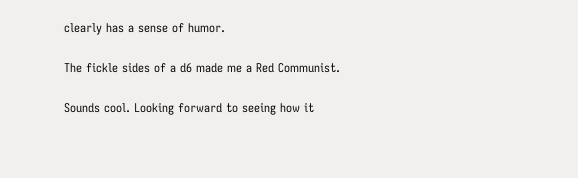clearly has a sense of humor.

The fickle sides of a d6 made me a Red Communist.

Sounds cool. Looking forward to seeing how it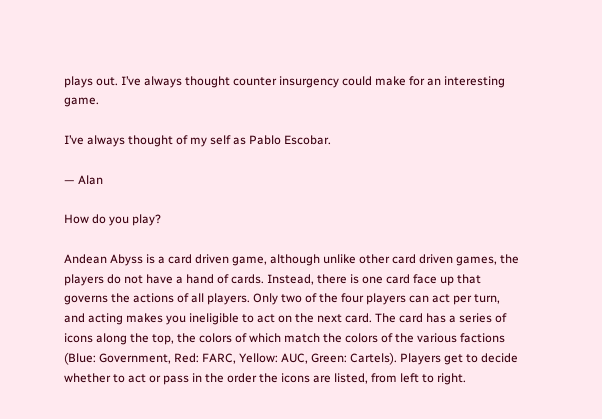plays out. I’ve always thought counter insurgency could make for an interesting game.

I’ve always thought of my self as Pablo Escobar.

— Alan

How do you play?

Andean Abyss is a card driven game, although unlike other card driven games, the players do not have a hand of cards. Instead, there is one card face up that governs the actions of all players. Only two of the four players can act per turn, and acting makes you ineligible to act on the next card. The card has a series of icons along the top, the colors of which match the colors of the various factions (Blue: Government, Red: FARC, Yellow: AUC, Green: Cartels). Players get to decide whether to act or pass in the order the icons are listed, from left to right.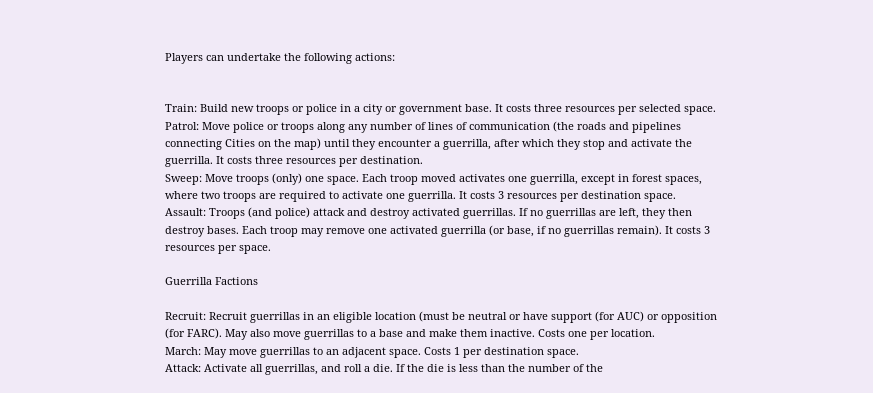Players can undertake the following actions:


Train: Build new troops or police in a city or government base. It costs three resources per selected space.
Patrol: Move police or troops along any number of lines of communication (the roads and pipelines connecting Cities on the map) until they encounter a guerrilla, after which they stop and activate the guerrilla. It costs three resources per destination.
Sweep: Move troops (only) one space. Each troop moved activates one guerrilla, except in forest spaces, where two troops are required to activate one guerrilla. It costs 3 resources per destination space.
Assault: Troops (and police) attack and destroy activated guerrillas. If no guerrillas are left, they then destroy bases. Each troop may remove one activated guerrilla (or base, if no guerrillas remain). It costs 3 resources per space.

Guerrilla Factions

Recruit: Recruit guerrillas in an eligible location (must be neutral or have support (for AUC) or opposition (for FARC). May also move guerrillas to a base and make them inactive. Costs one per location.
March: May move guerrillas to an adjacent space. Costs 1 per destination space.
Attack: Activate all guerrillas, and roll a die. If the die is less than the number of the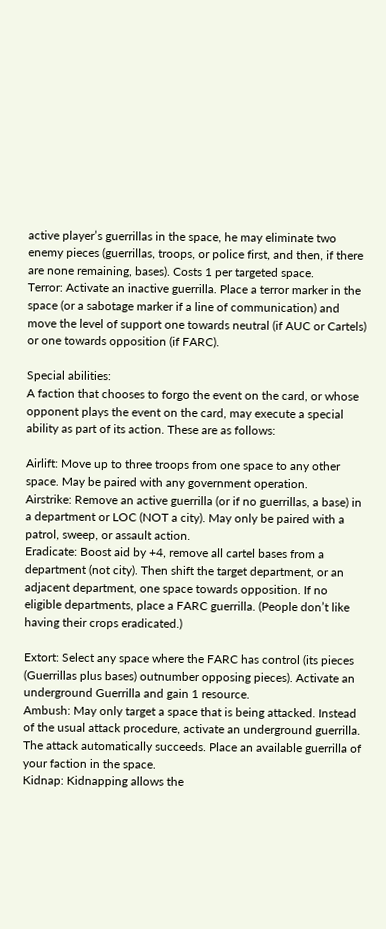active player’s guerrillas in the space, he may eliminate two enemy pieces (guerrillas, troops, or police first, and then, if there are none remaining, bases). Costs 1 per targeted space.
Terror: Activate an inactive guerrilla. Place a terror marker in the space (or a sabotage marker if a line of communication) and move the level of support one towards neutral (if AUC or Cartels) or one towards opposition (if FARC).

Special abilities:
A faction that chooses to forgo the event on the card, or whose opponent plays the event on the card, may execute a special ability as part of its action. These are as follows:

Airlift: Move up to three troops from one space to any other space. May be paired with any government operation.
Airstrike: Remove an active guerrilla (or if no guerrillas, a base) in a department or LOC (NOT a city). May only be paired with a patrol, sweep, or assault action.
Eradicate: Boost aid by +4, remove all cartel bases from a department (not city). Then shift the target department, or an adjacent department, one space towards opposition. If no eligible departments, place a FARC guerrilla. (People don’t like having their crops eradicated.)

Extort: Select any space where the FARC has control (its pieces (Guerrillas plus bases) outnumber opposing pieces). Activate an underground Guerrilla and gain 1 resource.
Ambush: May only target a space that is being attacked. Instead of the usual attack procedure, activate an underground guerrilla. The attack automatically succeeds. Place an available guerrilla of your faction in the space.
Kidnap: Kidnapping allows the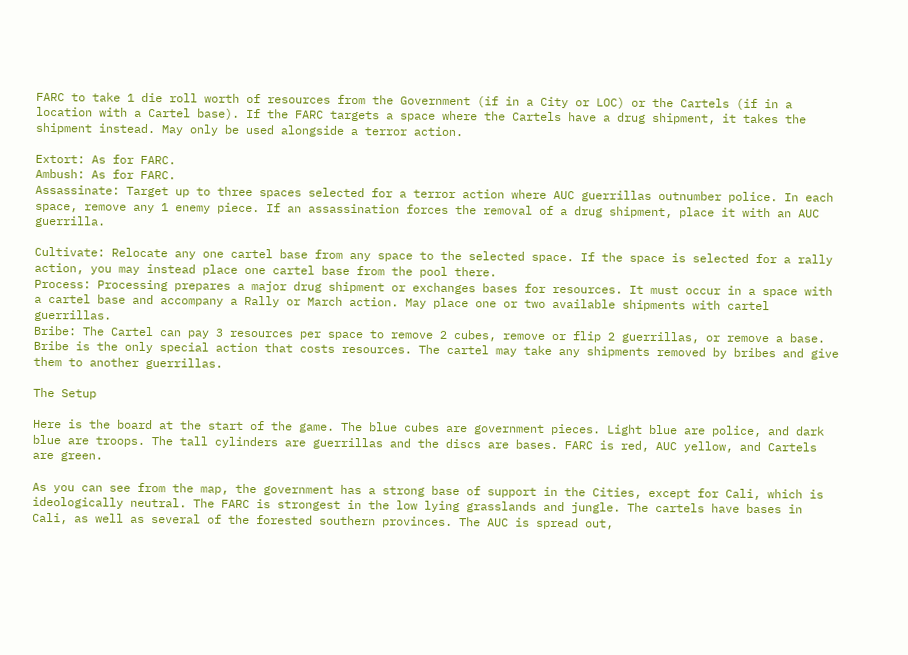FARC to take 1 die roll worth of resources from the Government (if in a City or LOC) or the Cartels (if in a location with a Cartel base). If the FARC targets a space where the Cartels have a drug shipment, it takes the shipment instead. May only be used alongside a terror action.

Extort: As for FARC.
Ambush: As for FARC.
Assassinate: Target up to three spaces selected for a terror action where AUC guerrillas outnumber police. In each space, remove any 1 enemy piece. If an assassination forces the removal of a drug shipment, place it with an AUC guerrilla.

Cultivate: Relocate any one cartel base from any space to the selected space. If the space is selected for a rally action, you may instead place one cartel base from the pool there.
Process: Processing prepares a major drug shipment or exchanges bases for resources. It must occur in a space with a cartel base and accompany a Rally or March action. May place one or two available shipments with cartel guerrillas.
Bribe: The Cartel can pay 3 resources per space to remove 2 cubes, remove or flip 2 guerrillas, or remove a base. Bribe is the only special action that costs resources. The cartel may take any shipments removed by bribes and give them to another guerrillas.

The Setup

Here is the board at the start of the game. The blue cubes are government pieces. Light blue are police, and dark blue are troops. The tall cylinders are guerrillas and the discs are bases. FARC is red, AUC yellow, and Cartels are green.

As you can see from the map, the government has a strong base of support in the Cities, except for Cali, which is ideologically neutral. The FARC is strongest in the low lying grasslands and jungle. The cartels have bases in Cali, as well as several of the forested southern provinces. The AUC is spread out,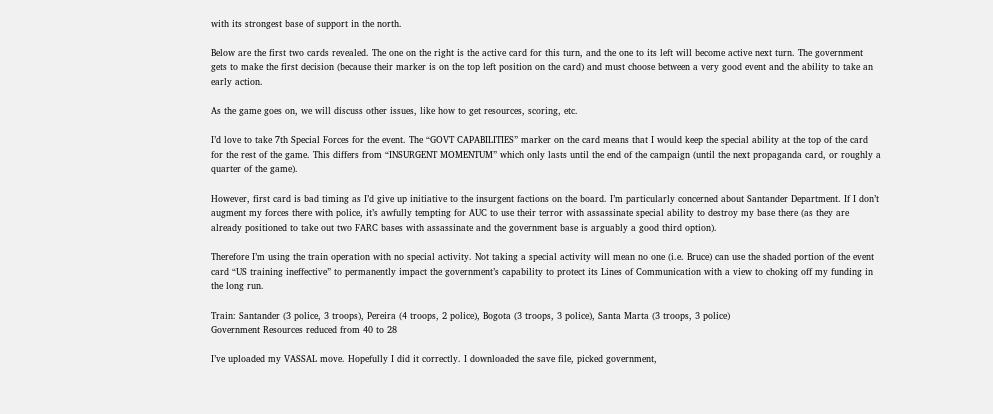with its strongest base of support in the north.

Below are the first two cards revealed. The one on the right is the active card for this turn, and the one to its left will become active next turn. The government gets to make the first decision (because their marker is on the top left position on the card) and must choose between a very good event and the ability to take an early action.

As the game goes on, we will discuss other issues, like how to get resources, scoring, etc.

I’d love to take 7th Special Forces for the event. The “GOVT CAPABILITIES” marker on the card means that I would keep the special ability at the top of the card for the rest of the game. This differs from “INSURGENT MOMENTUM” which only lasts until the end of the campaign (until the next propaganda card, or roughly a quarter of the game).

However, first card is bad timing as I’d give up initiative to the insurgent factions on the board. I’m particularly concerned about Santander Department. If I don’t augment my forces there with police, it’s awfully tempting for AUC to use their terror with assassinate special ability to destroy my base there (as they are already positioned to take out two FARC bases with assassinate and the government base is arguably a good third option).

Therefore I’m using the train operation with no special activity. Not taking a special activity will mean no one (i.e. Bruce) can use the shaded portion of the event card “US training ineffective” to permanently impact the government’s capability to protect its Lines of Communication with a view to choking off my funding in the long run.

Train: Santander (3 police, 3 troops), Pereira (4 troops, 2 police), Bogota (3 troops, 3 police), Santa Marta (3 troops, 3 police)
Government Resources reduced from 40 to 28

I’ve uploaded my VASSAL move. Hopefully I did it correctly. I downloaded the save file, picked government,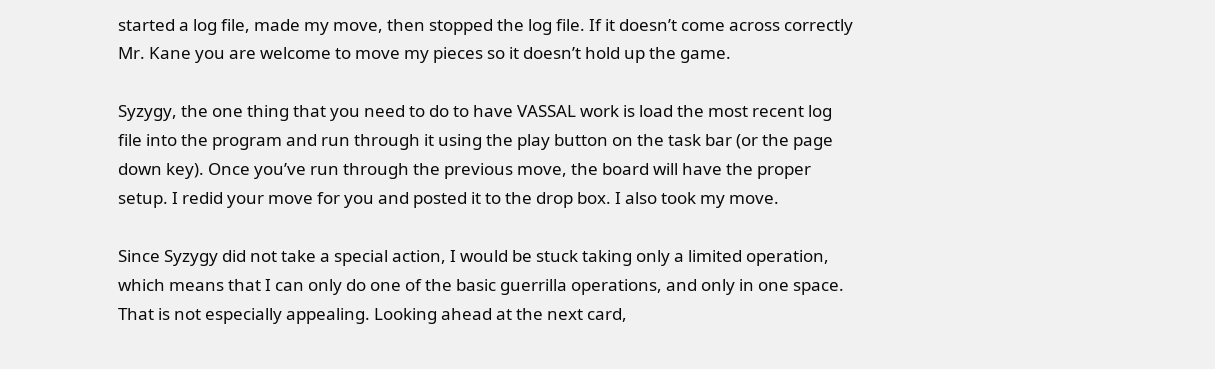started a log file, made my move, then stopped the log file. If it doesn’t come across correctly Mr. Kane you are welcome to move my pieces so it doesn’t hold up the game.

Syzygy, the one thing that you need to do to have VASSAL work is load the most recent log file into the program and run through it using the play button on the task bar (or the page down key). Once you’ve run through the previous move, the board will have the proper setup. I redid your move for you and posted it to the drop box. I also took my move.

Since Syzygy did not take a special action, I would be stuck taking only a limited operation, which means that I can only do one of the basic guerrilla operations, and only in one space. That is not especially appealing. Looking ahead at the next card,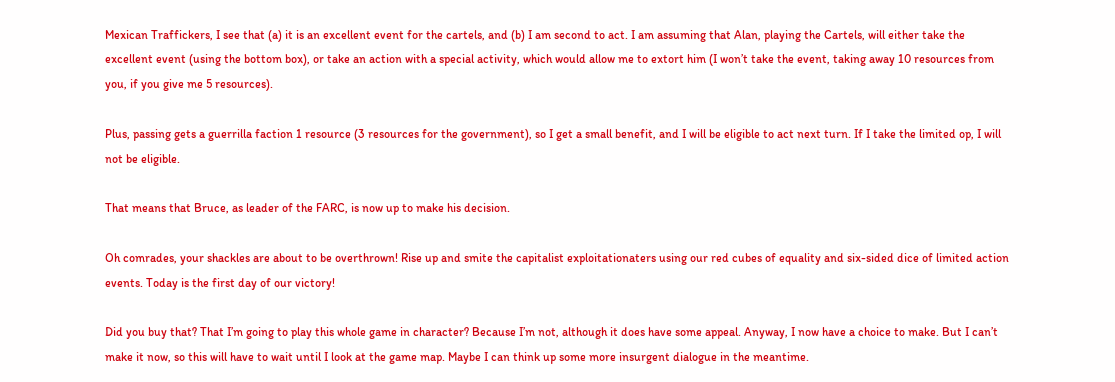Mexican Traffickers, I see that (a) it is an excellent event for the cartels, and (b) I am second to act. I am assuming that Alan, playing the Cartels, will either take the excellent event (using the bottom box), or take an action with a special activity, which would allow me to extort him (I won’t take the event, taking away 10 resources from you, if you give me 5 resources).

Plus, passing gets a guerrilla faction 1 resource (3 resources for the government), so I get a small benefit, and I will be eligible to act next turn. If I take the limited op, I will not be eligible.

That means that Bruce, as leader of the FARC, is now up to make his decision.

Oh comrades, your shackles are about to be overthrown! Rise up and smite the capitalist exploitationaters using our red cubes of equality and six-sided dice of limited action events. Today is the first day of our victory!

Did you buy that? That I’m going to play this whole game in character? Because I’m not, although it does have some appeal. Anyway, I now have a choice to make. But I can’t make it now, so this will have to wait until I look at the game map. Maybe I can think up some more insurgent dialogue in the meantime.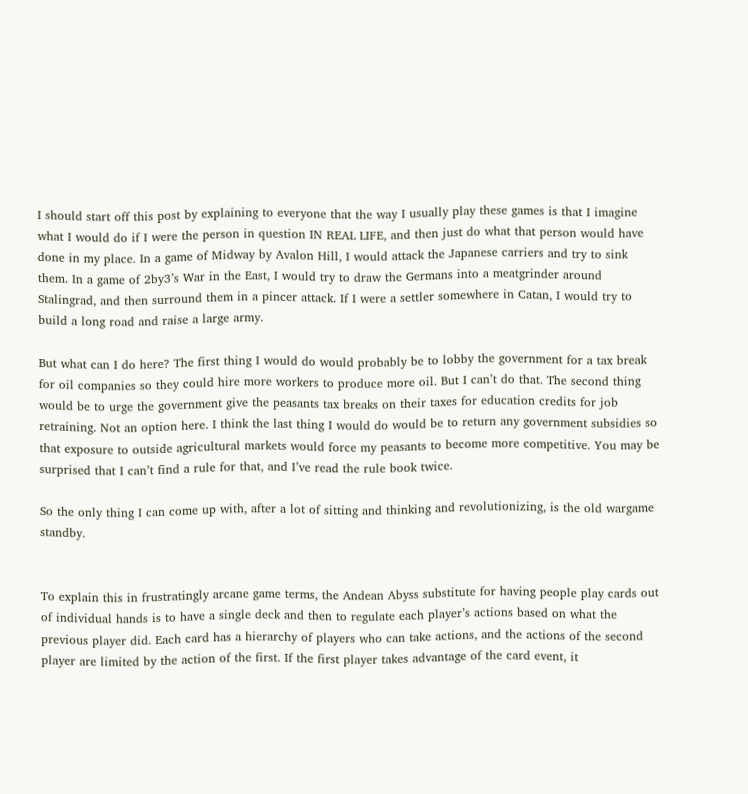I should start off this post by explaining to everyone that the way I usually play these games is that I imagine what I would do if I were the person in question IN REAL LIFE, and then just do what that person would have done in my place. In a game of Midway by Avalon Hill, I would attack the Japanese carriers and try to sink them. In a game of 2by3’s War in the East, I would try to draw the Germans into a meatgrinder around Stalingrad, and then surround them in a pincer attack. If I were a settler somewhere in Catan, I would try to build a long road and raise a large army.

But what can I do here? The first thing I would do would probably be to lobby the government for a tax break for oil companies so they could hire more workers to produce more oil. But I can’t do that. The second thing would be to urge the government give the peasants tax breaks on their taxes for education credits for job retraining. Not an option here. I think the last thing I would do would be to return any government subsidies so that exposure to outside agricultural markets would force my peasants to become more competitive. You may be surprised that I can’t find a rule for that, and I’ve read the rule book twice.

So the only thing I can come up with, after a lot of sitting and thinking and revolutionizing, is the old wargame standby.


To explain this in frustratingly arcane game terms, the Andean Abyss substitute for having people play cards out of individual hands is to have a single deck and then to regulate each player’s actions based on what the previous player did. Each card has a hierarchy of players who can take actions, and the actions of the second player are limited by the action of the first. If the first player takes advantage of the card event, it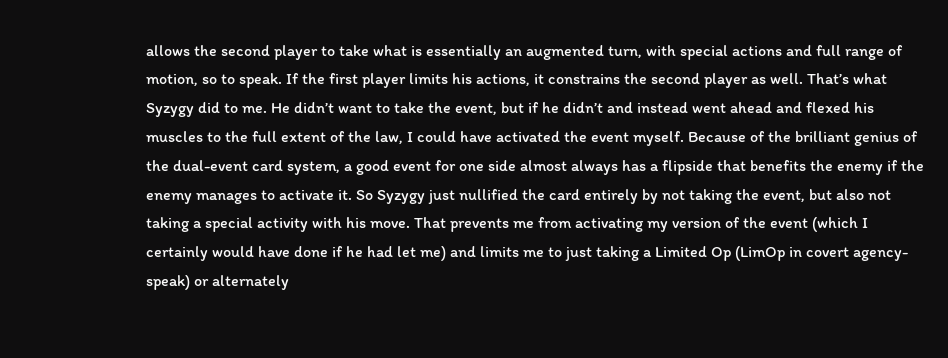allows the second player to take what is essentially an augmented turn, with special actions and full range of motion, so to speak. If the first player limits his actions, it constrains the second player as well. That’s what Syzygy did to me. He didn’t want to take the event, but if he didn’t and instead went ahead and flexed his muscles to the full extent of the law, I could have activated the event myself. Because of the brilliant genius of the dual-event card system, a good event for one side almost always has a flipside that benefits the enemy if the enemy manages to activate it. So Syzygy just nullified the card entirely by not taking the event, but also not taking a special activity with his move. That prevents me from activating my version of the event (which I certainly would have done if he had let me) and limits me to just taking a Limited Op (LimOp in covert agency-speak) or alternately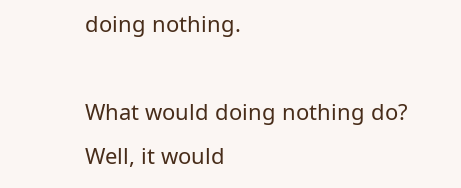doing nothing.

What would doing nothing do? Well, it would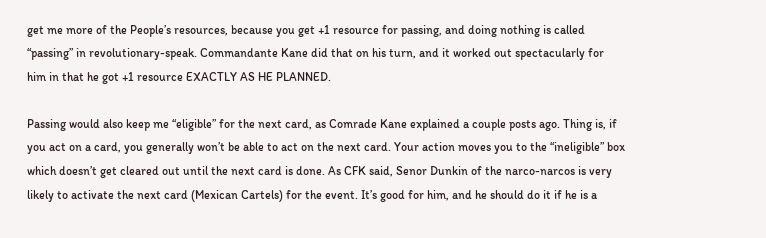get me more of the People’s resources, because you get +1 resource for passing, and doing nothing is called “passing” in revolutionary-speak. Commandante Kane did that on his turn, and it worked out spectacularly for him in that he got +1 resource EXACTLY AS HE PLANNED.

Passing would also keep me “eligible” for the next card, as Comrade Kane explained a couple posts ago. Thing is, if you act on a card, you generally won’t be able to act on the next card. Your action moves you to the “ineligible” box which doesn’t get cleared out until the next card is done. As CFK said, Senor Dunkin of the narco-narcos is very likely to activate the next card (Mexican Cartels) for the event. It’s good for him, and he should do it if he is a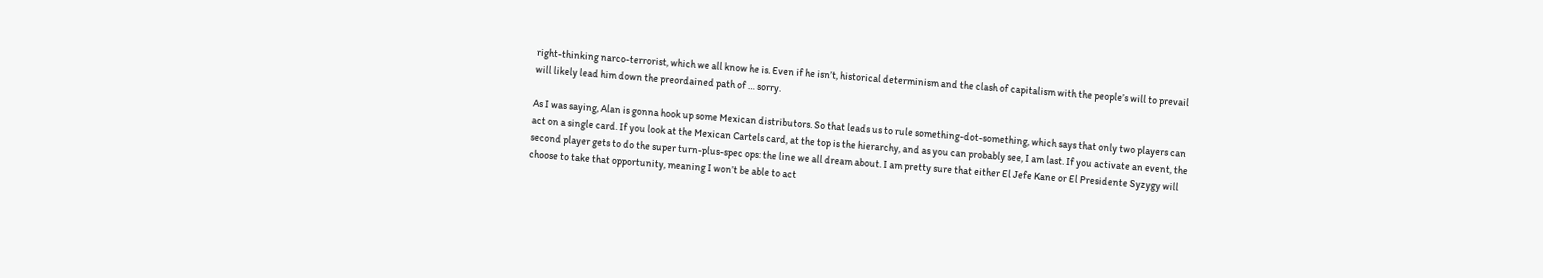right-thinking narco-terrorist, which we all know he is. Even if he isn’t, historical determinism and the clash of capitalism with the people’s will to prevail will likely lead him down the preordained path of … sorry.

As I was saying, Alan is gonna hook up some Mexican distributors. So that leads us to rule something-dot-something, which says that only two players can act on a single card. If you look at the Mexican Cartels card, at the top is the hierarchy, and as you can probably see, I am last. If you activate an event, the second player gets to do the super turn-plus-spec ops: the line we all dream about. I am pretty sure that either El Jefe Kane or El Presidente Syzygy will choose to take that opportunity, meaning I won’t be able to act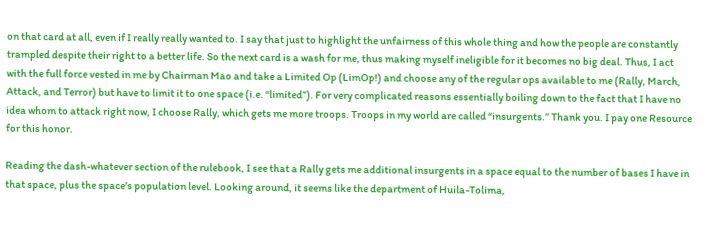on that card at all, even if I really really wanted to. I say that just to highlight the unfairness of this whole thing and how the people are constantly trampled despite their right to a better life. So the next card is a wash for me, thus making myself ineligible for it becomes no big deal. Thus, I act with the full force vested in me by Chairman Mao and take a Limited Op (LimOp!) and choose any of the regular ops available to me (Rally, March, Attack, and Terror) but have to limit it to one space (i.e. “limited”). For very complicated reasons essentially boiling down to the fact that I have no idea whom to attack right now, I choose Rally, which gets me more troops. Troops in my world are called “insurgents.” Thank you. I pay one Resource for this honor.

Reading the dash-whatever section of the rulebook, I see that a Rally gets me additional insurgents in a space equal to the number of bases I have in that space, plus the space’s population level. Looking around, it seems like the department of Huila-Tolima,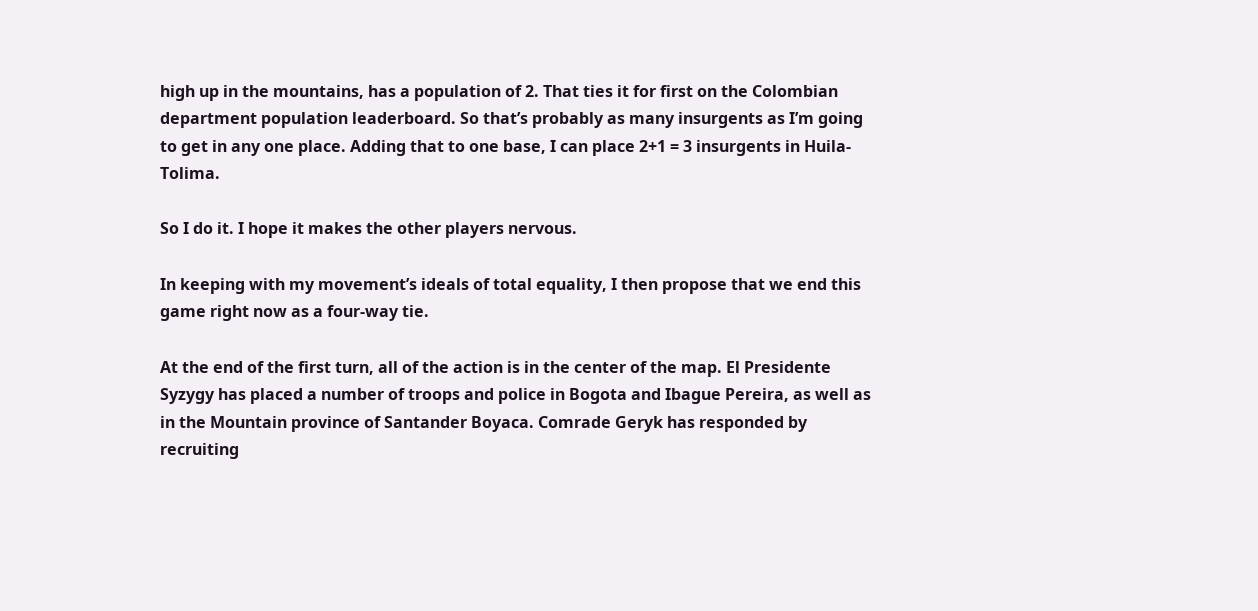high up in the mountains, has a population of 2. That ties it for first on the Colombian department population leaderboard. So that’s probably as many insurgents as I’m going to get in any one place. Adding that to one base, I can place 2+1 = 3 insurgents in Huila-Tolima.

So I do it. I hope it makes the other players nervous.

In keeping with my movement’s ideals of total equality, I then propose that we end this game right now as a four-way tie.

At the end of the first turn, all of the action is in the center of the map. El Presidente Syzygy has placed a number of troops and police in Bogota and Ibague Pereira, as well as in the Mountain province of Santander Boyaca. Comrade Geryk has responded by recruiting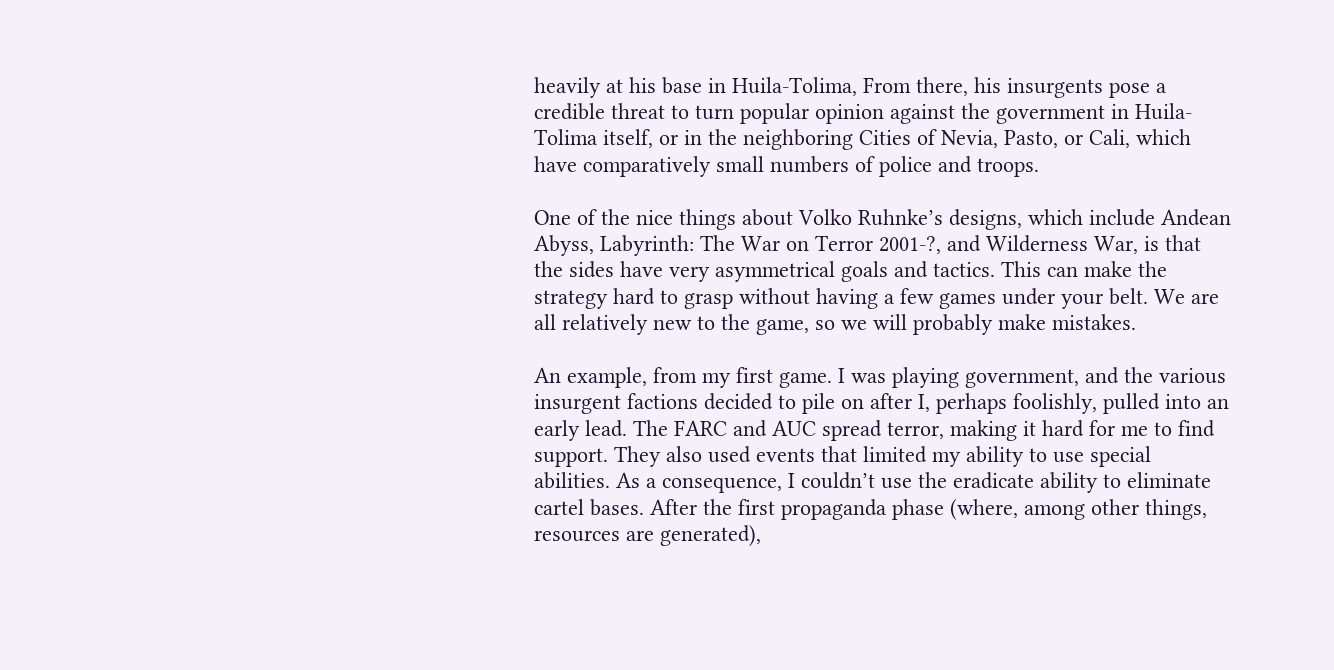heavily at his base in Huila-Tolima, From there, his insurgents pose a credible threat to turn popular opinion against the government in Huila-Tolima itself, or in the neighboring Cities of Nevia, Pasto, or Cali, which have comparatively small numbers of police and troops.

One of the nice things about Volko Ruhnke’s designs, which include Andean Abyss, Labyrinth: The War on Terror 2001-?, and Wilderness War, is that the sides have very asymmetrical goals and tactics. This can make the strategy hard to grasp without having a few games under your belt. We are all relatively new to the game, so we will probably make mistakes.

An example, from my first game. I was playing government, and the various insurgent factions decided to pile on after I, perhaps foolishly, pulled into an early lead. The FARC and AUC spread terror, making it hard for me to find support. They also used events that limited my ability to use special abilities. As a consequence, I couldn’t use the eradicate ability to eliminate cartel bases. After the first propaganda phase (where, among other things, resources are generated),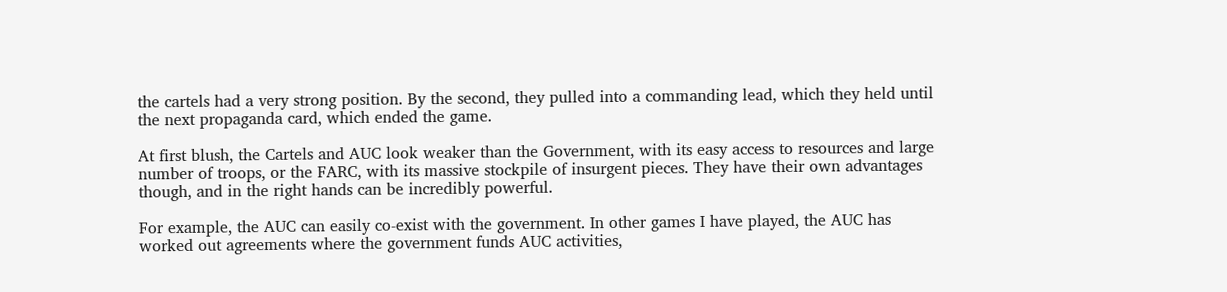the cartels had a very strong position. By the second, they pulled into a commanding lead, which they held until the next propaganda card, which ended the game.

At first blush, the Cartels and AUC look weaker than the Government, with its easy access to resources and large number of troops, or the FARC, with its massive stockpile of insurgent pieces. They have their own advantages though, and in the right hands can be incredibly powerful.

For example, the AUC can easily co-exist with the government. In other games I have played, the AUC has worked out agreements where the government funds AUC activities,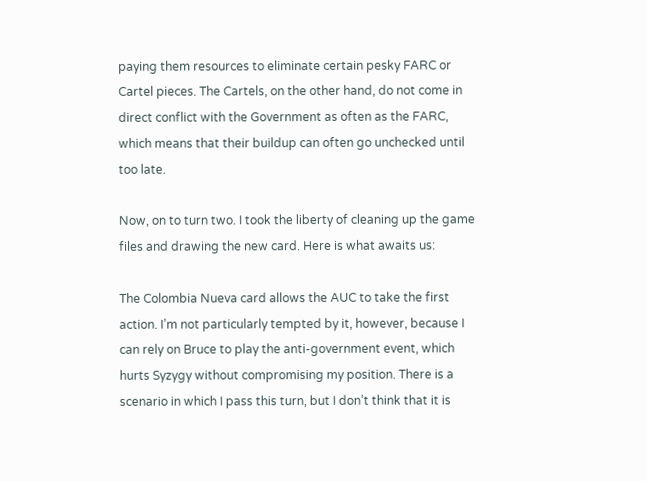paying them resources to eliminate certain pesky FARC or Cartel pieces. The Cartels, on the other hand, do not come in direct conflict with the Government as often as the FARC, which means that their buildup can often go unchecked until too late.

Now, on to turn two. I took the liberty of cleaning up the game files and drawing the new card. Here is what awaits us:

The Colombia Nueva card allows the AUC to take the first action. I’m not particularly tempted by it, however, because I can rely on Bruce to play the anti-government event, which hurts Syzygy without compromising my position. There is a scenario in which I pass this turn, but I don’t think that it is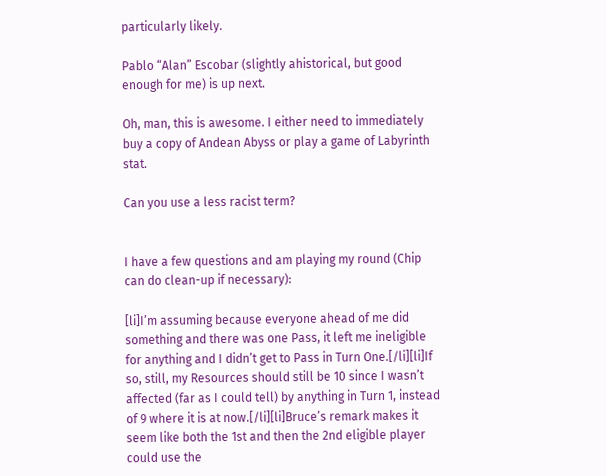particularly likely.

Pablo “Alan” Escobar (slightly ahistorical, but good enough for me) is up next.

Oh, man, this is awesome. I either need to immediately buy a copy of Andean Abyss or play a game of Labyrinth stat.

Can you use a less racist term?


I have a few questions and am playing my round (Chip can do clean-up if necessary):

[li]I’m assuming because everyone ahead of me did something and there was one Pass, it left me ineligible for anything and I didn’t get to Pass in Turn One.[/li][li]If so, still, my Resources should still be 10 since I wasn’t affected (far as I could tell) by anything in Turn 1, instead of 9 where it is at now.[/li][li]Bruce’s remark makes it seem like both the 1st and then the 2nd eligible player could use the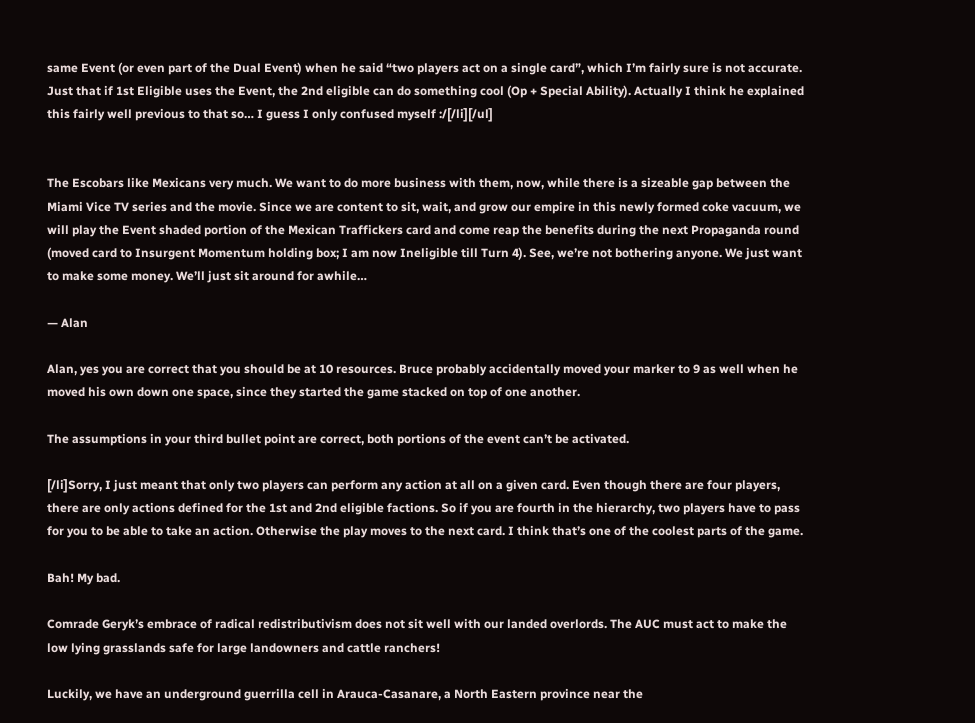same Event (or even part of the Dual Event) when he said “two players act on a single card”, which I’m fairly sure is not accurate. Just that if 1st Eligible uses the Event, the 2nd eligible can do something cool (Op + Special Ability). Actually I think he explained this fairly well previous to that so… I guess I only confused myself :/[/li][/ul]


The Escobars like Mexicans very much. We want to do more business with them, now, while there is a sizeable gap between the Miami Vice TV series and the movie. Since we are content to sit, wait, and grow our empire in this newly formed coke vacuum, we will play the Event shaded portion of the Mexican Traffickers card and come reap the benefits during the next Propaganda round (moved card to Insurgent Momentum holding box; I am now Ineligible till Turn 4). See, we’re not bothering anyone. We just want to make some money. We’ll just sit around for awhile…

— Alan

Alan, yes you are correct that you should be at 10 resources. Bruce probably accidentally moved your marker to 9 as well when he moved his own down one space, since they started the game stacked on top of one another.

The assumptions in your third bullet point are correct, both portions of the event can’t be activated.

[/li]Sorry, I just meant that only two players can perform any action at all on a given card. Even though there are four players, there are only actions defined for the 1st and 2nd eligible factions. So if you are fourth in the hierarchy, two players have to pass for you to be able to take an action. Otherwise the play moves to the next card. I think that’s one of the coolest parts of the game.

Bah! My bad.

Comrade Geryk’s embrace of radical redistributivism does not sit well with our landed overlords. The AUC must act to make the low lying grasslands safe for large landowners and cattle ranchers!

Luckily, we have an underground guerrilla cell in Arauca-Casanare, a North Eastern province near the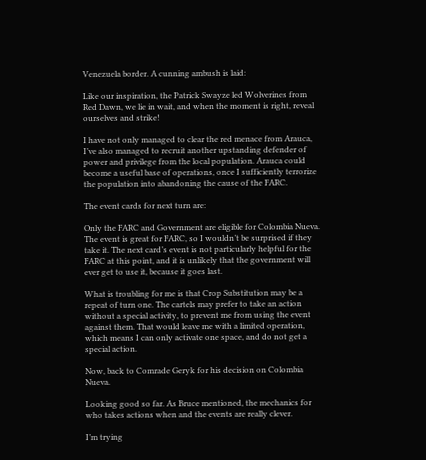Venezuela border. A cunning ambush is laid:

Like our inspiration, the Patrick Swayze led Wolverines from Red Dawn, we lie in wait, and when the moment is right, reveal ourselves and strike!

I have not only managed to clear the red menace from Arauca, I’ve also managed to recruit another upstanding defender of power and privilege from the local population. Arauca could become a useful base of operations, once I sufficiently terrorize the population into abandoning the cause of the FARC.

The event cards for next turn are:

Only the FARC and Government are eligible for Colombia Nueva. The event is great for FARC, so I wouldn’t be surprised if they take it. The next card’s event is not particularly helpful for the FARC at this point, and it is unlikely that the government will ever get to use it, because it goes last.

What is troubling for me is that Crop Substitution may be a repeat of turn one. The cartels may prefer to take an action without a special activity, to prevent me from using the event against them. That would leave me with a limited operation, which means I can only activate one space, and do not get a special action.

Now, back to Comrade Geryk for his decision on Colombia Nueva.

Looking good so far. As Bruce mentioned, the mechanics for who takes actions when and the events are really clever.

I’m trying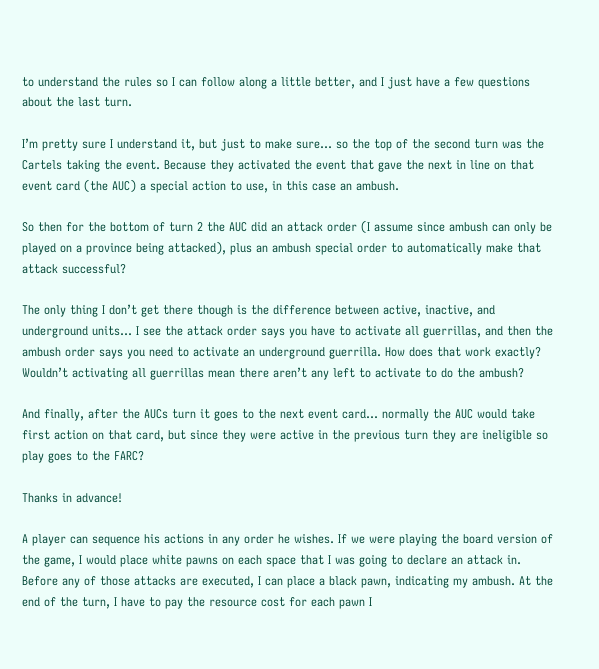to understand the rules so I can follow along a little better, and I just have a few questions about the last turn.

I’m pretty sure I understand it, but just to make sure… so the top of the second turn was the Cartels taking the event. Because they activated the event that gave the next in line on that event card (the AUC) a special action to use, in this case an ambush.

So then for the bottom of turn 2 the AUC did an attack order (I assume since ambush can only be played on a province being attacked), plus an ambush special order to automatically make that attack successful?

The only thing I don’t get there though is the difference between active, inactive, and underground units… I see the attack order says you have to activate all guerrillas, and then the ambush order says you need to activate an underground guerrilla. How does that work exactly? Wouldn’t activating all guerrillas mean there aren’t any left to activate to do the ambush?

And finally, after the AUCs turn it goes to the next event card… normally the AUC would take first action on that card, but since they were active in the previous turn they are ineligible so play goes to the FARC?

Thanks in advance!

A player can sequence his actions in any order he wishes. If we were playing the board version of the game, I would place white pawns on each space that I was going to declare an attack in. Before any of those attacks are executed, I can place a black pawn, indicating my ambush. At the end of the turn, I have to pay the resource cost for each pawn I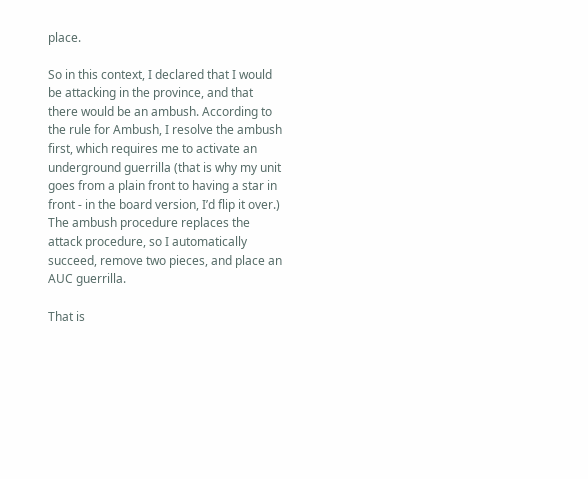place.

So in this context, I declared that I would be attacking in the province, and that there would be an ambush. According to the rule for Ambush, I resolve the ambush first, which requires me to activate an underground guerrilla (that is why my unit goes from a plain front to having a star in front - in the board version, I’d flip it over.) The ambush procedure replaces the attack procedure, so I automatically succeed, remove two pieces, and place an AUC guerrilla.

That is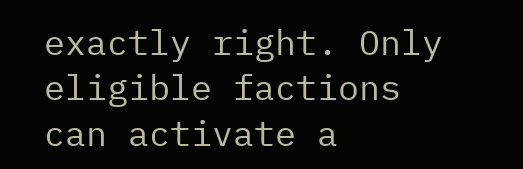exactly right. Only eligible factions can activate a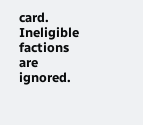card. Ineligible factions are ignored.